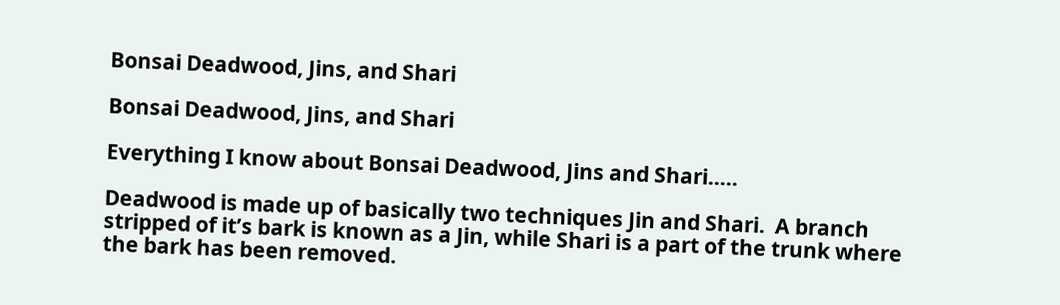Bonsai Deadwood, Jins, and Shari

Bonsai Deadwood, Jins, and Shari

Everything I know about Bonsai Deadwood, Jins and Shari…..

Deadwood is made up of basically two techniques Jin and Shari.  A branch stripped of it’s bark is known as a Jin, while Shari is a part of the trunk where the bark has been removed.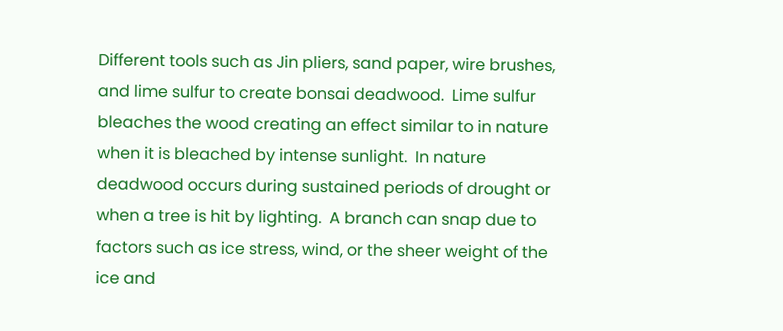Different tools such as Jin pliers, sand paper, wire brushes, and lime sulfur to create bonsai deadwood.  Lime sulfur bleaches the wood creating an effect similar to in nature when it is bleached by intense sunlight.  In nature deadwood occurs during sustained periods of drought or when a tree is hit by lighting.  A branch can snap due to factors such as ice stress, wind, or the sheer weight of the ice and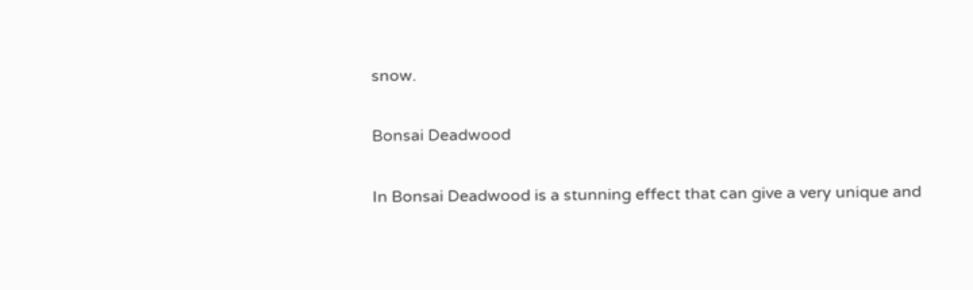snow.

Bonsai Deadwood

In Bonsai Deadwood is a stunning effect that can give a very unique and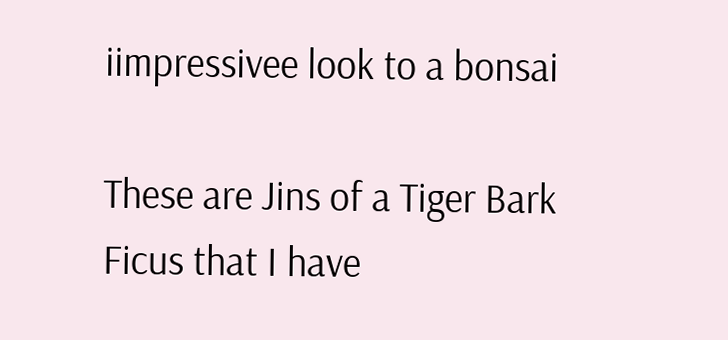iimpressivee look to a bonsai

These are Jins of a Tiger Bark Ficus that I have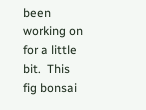been working on for a little bit.  This fig bonsai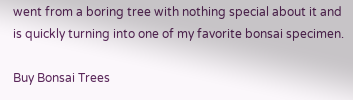went from a boring tree with nothing special about it and is quickly turning into one of my favorite bonsai specimen.

Buy Bonsai Trees